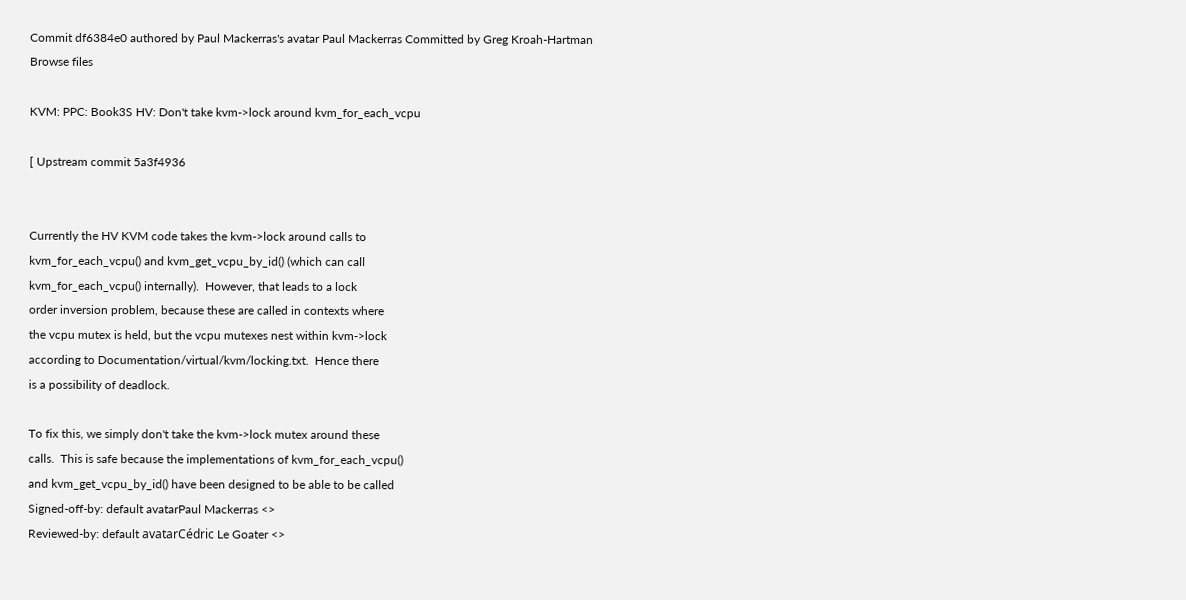Commit df6384e0 authored by Paul Mackerras's avatar Paul Mackerras Committed by Greg Kroah-Hartman
Browse files

KVM: PPC: Book3S HV: Don't take kvm->lock around kvm_for_each_vcpu

[ Upstream commit 5a3f4936


Currently the HV KVM code takes the kvm->lock around calls to
kvm_for_each_vcpu() and kvm_get_vcpu_by_id() (which can call
kvm_for_each_vcpu() internally).  However, that leads to a lock
order inversion problem, because these are called in contexts where
the vcpu mutex is held, but the vcpu mutexes nest within kvm->lock
according to Documentation/virtual/kvm/locking.txt.  Hence there
is a possibility of deadlock.

To fix this, we simply don't take the kvm->lock mutex around these
calls.  This is safe because the implementations of kvm_for_each_vcpu()
and kvm_get_vcpu_by_id() have been designed to be able to be called
Signed-off-by: default avatarPaul Mackerras <>
Reviewed-by: default avatarCédric Le Goater <>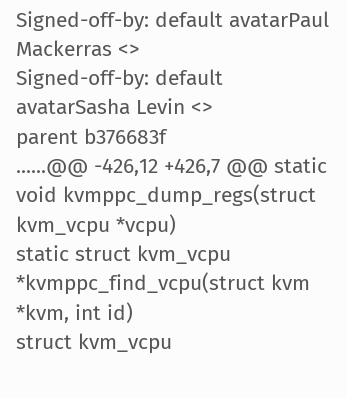Signed-off-by: default avatarPaul Mackerras <>
Signed-off-by: default avatarSasha Levin <>
parent b376683f
......@@ -426,12 +426,7 @@ static void kvmppc_dump_regs(struct kvm_vcpu *vcpu)
static struct kvm_vcpu *kvmppc_find_vcpu(struct kvm *kvm, int id)
struct kvm_vcpu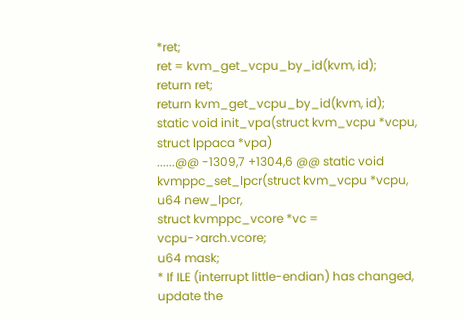*ret;
ret = kvm_get_vcpu_by_id(kvm, id);
return ret;
return kvm_get_vcpu_by_id(kvm, id);
static void init_vpa(struct kvm_vcpu *vcpu, struct lppaca *vpa)
......@@ -1309,7 +1304,6 @@ static void kvmppc_set_lpcr(struct kvm_vcpu *vcpu, u64 new_lpcr,
struct kvmppc_vcore *vc = vcpu->arch.vcore;
u64 mask;
* If ILE (interrupt little-endian) has changed, update the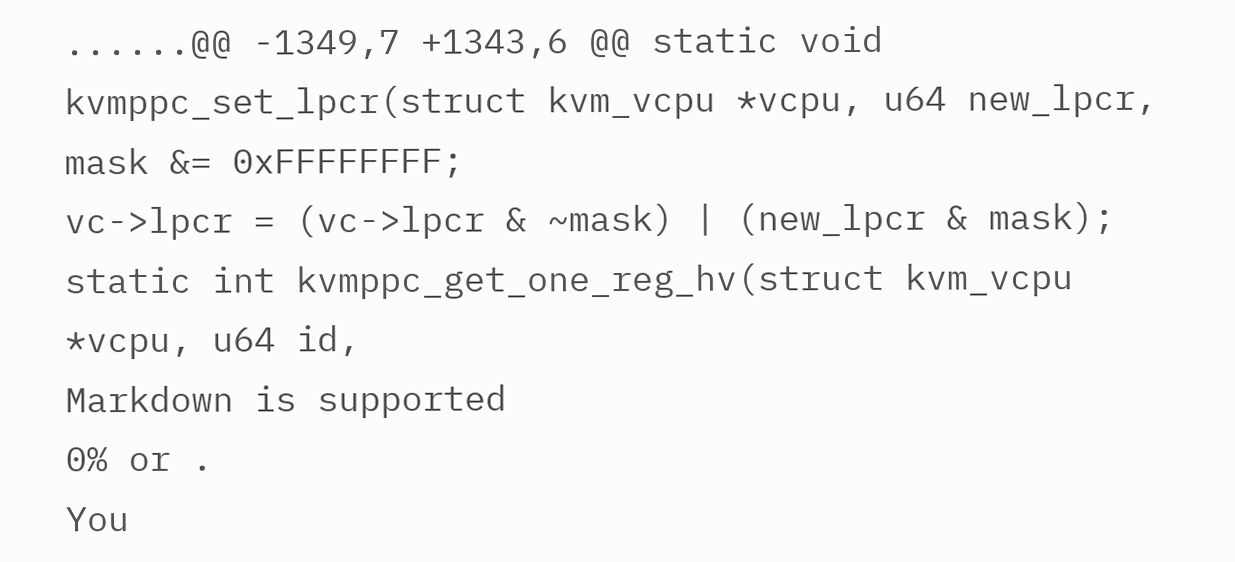......@@ -1349,7 +1343,6 @@ static void kvmppc_set_lpcr(struct kvm_vcpu *vcpu, u64 new_lpcr,
mask &= 0xFFFFFFFF;
vc->lpcr = (vc->lpcr & ~mask) | (new_lpcr & mask);
static int kvmppc_get_one_reg_hv(struct kvm_vcpu *vcpu, u64 id,
Markdown is supported
0% or .
You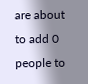are about to add 0 people to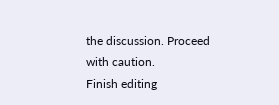the discussion. Proceed with caution.
Finish editing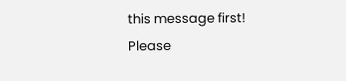this message first!
Please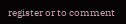register or to comment